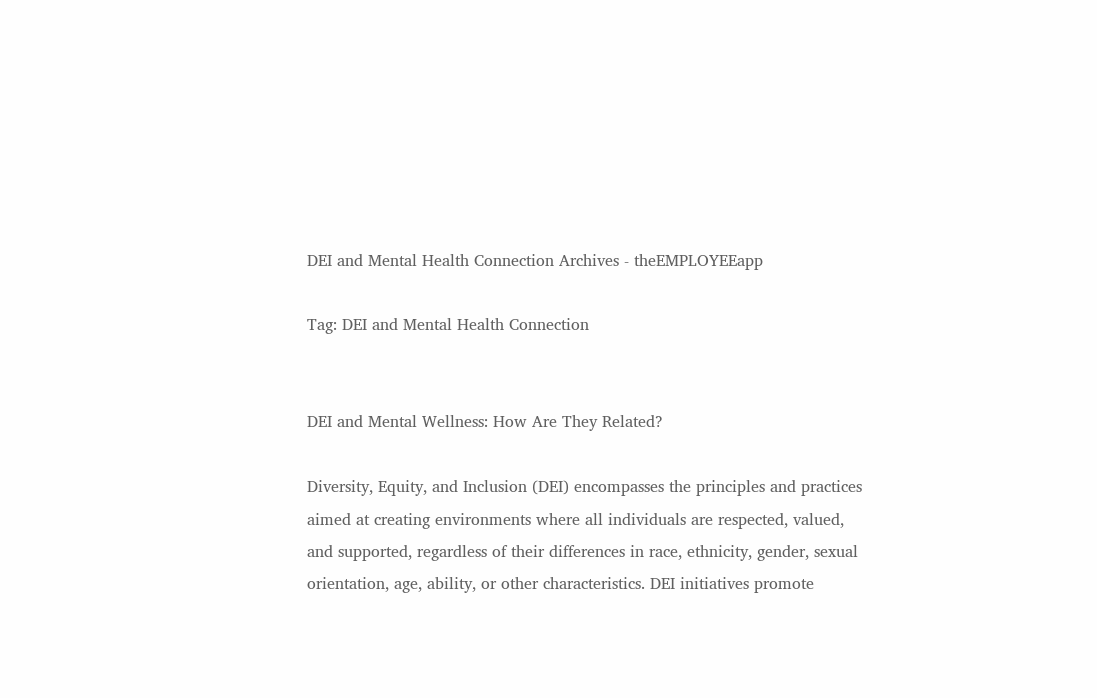DEI and Mental Health Connection Archives - theEMPLOYEEapp

Tag: DEI and Mental Health Connection


DEI and Mental Wellness: How Are They Related?

Diversity, Equity, and Inclusion (DEI) encompasses the principles and practices aimed at creating environments where all individuals are respected, valued, and supported, regardless of their differences in race, ethnicity, gender, sexual orientation, age, ability, or other characteristics. DEI initiatives promote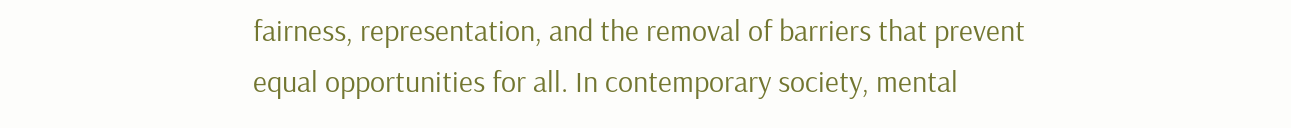fairness, representation, and the removal of barriers that prevent equal opportunities for all. In contemporary society, mental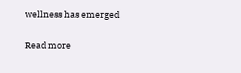wellness has emerged

Read more